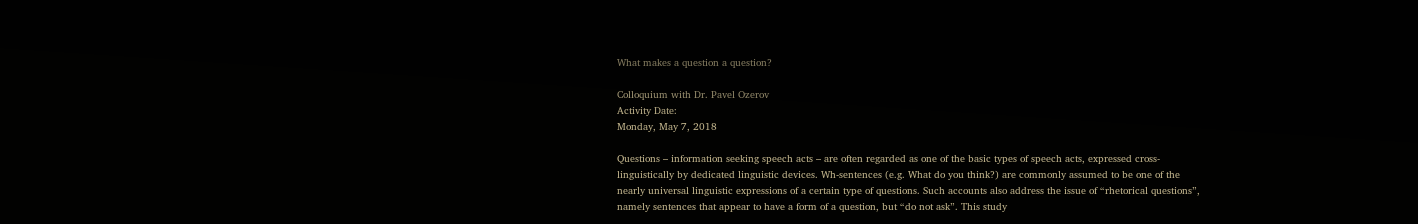What makes a question a question?

Colloquium with Dr. Pavel Ozerov
Activity Date:
Monday, May 7, 2018

Questions – information seeking speech acts – are often regarded as one of the basic types of speech acts, expressed cross-linguistically by dedicated linguistic devices. Wh-sentences (e.g. What do you think?) are commonly assumed to be one of the nearly universal linguistic expressions of a certain type of questions. Such accounts also address the issue of “rhetorical questions”, namely sentences that appear to have a form of a question, but “do not ask”. This study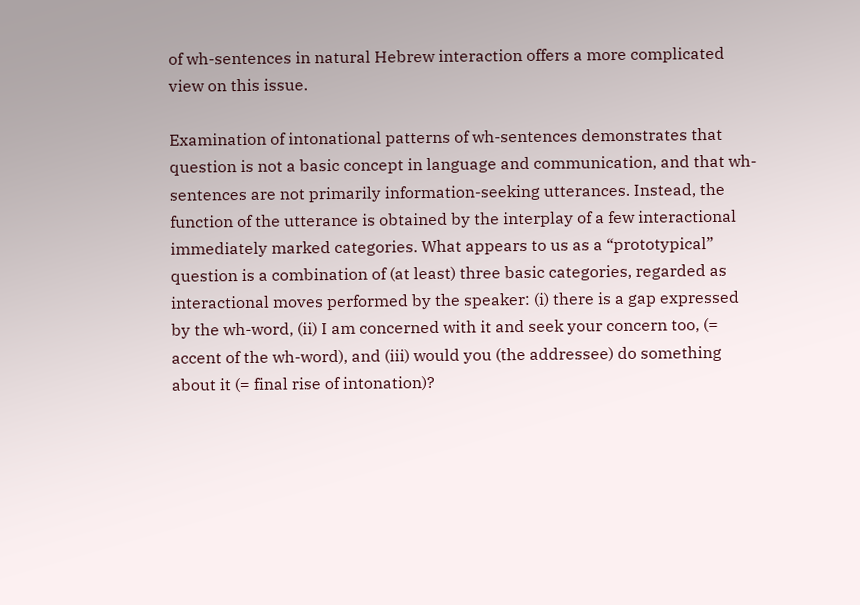of wh-sentences in natural Hebrew interaction offers a more complicated view on this issue.

Examination of intonational patterns of wh-sentences demonstrates that question is not a basic concept in language and communication, and that wh-sentences are not primarily information-seeking utterances. Instead, the function of the utterance is obtained by the interplay of a few interactional immediately marked categories. What appears to us as a “prototypical” question is a combination of (at least) three basic categories, regarded as interactional moves performed by the speaker: (i) there is a gap expressed by the wh-word, (ii) I am concerned with it and seek your concern too, (= accent of the wh-word), and (iii) would you (the addressee) do something about it (= final rise of intonation)?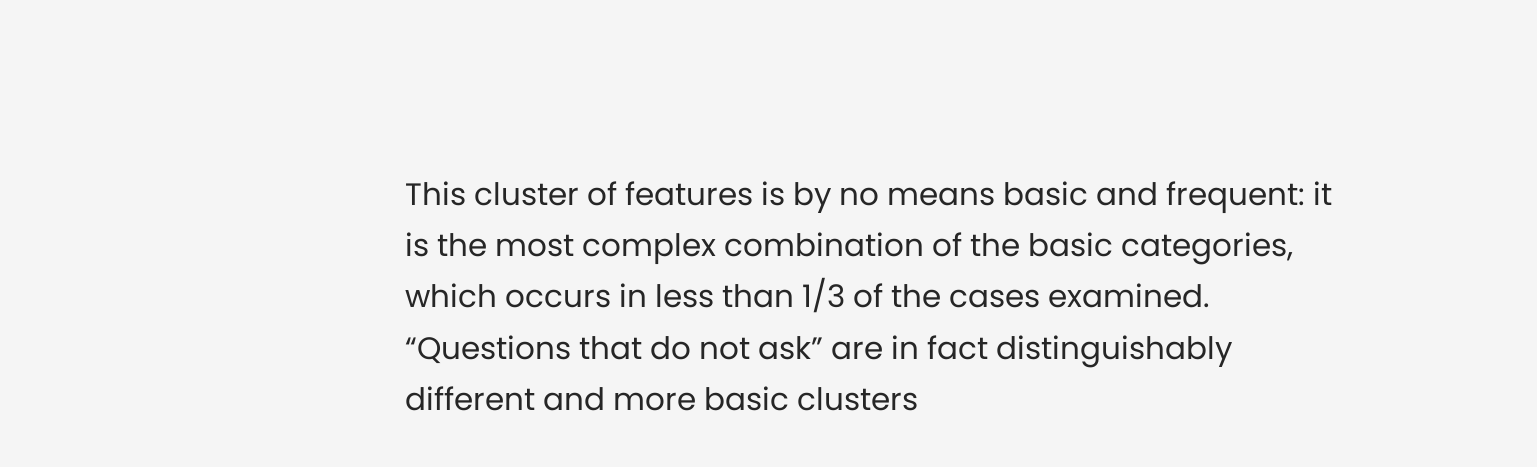This cluster of features is by no means basic and frequent: it is the most complex combination of the basic categories, which occurs in less than 1/3 of the cases examined. “Questions that do not ask” are in fact distinguishably different and more basic clusters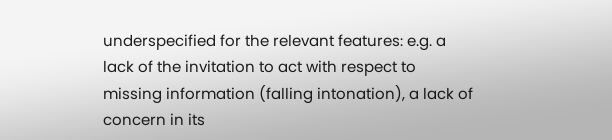underspecified for the relevant features: e.g. a lack of the invitation to act with respect to missing information (falling intonation), a lack of concern in its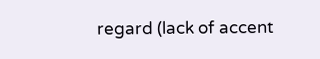regard (lack of accent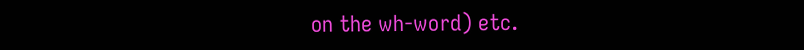on the wh-word) etc.